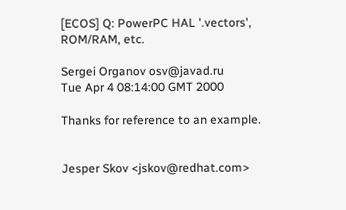[ECOS] Q: PowerPC HAL '.vectors', ROM/RAM, etc.

Sergei Organov osv@javad.ru
Tue Apr 4 08:14:00 GMT 2000

Thanks for reference to an example.


Jesper Skov <jskov@redhat.com>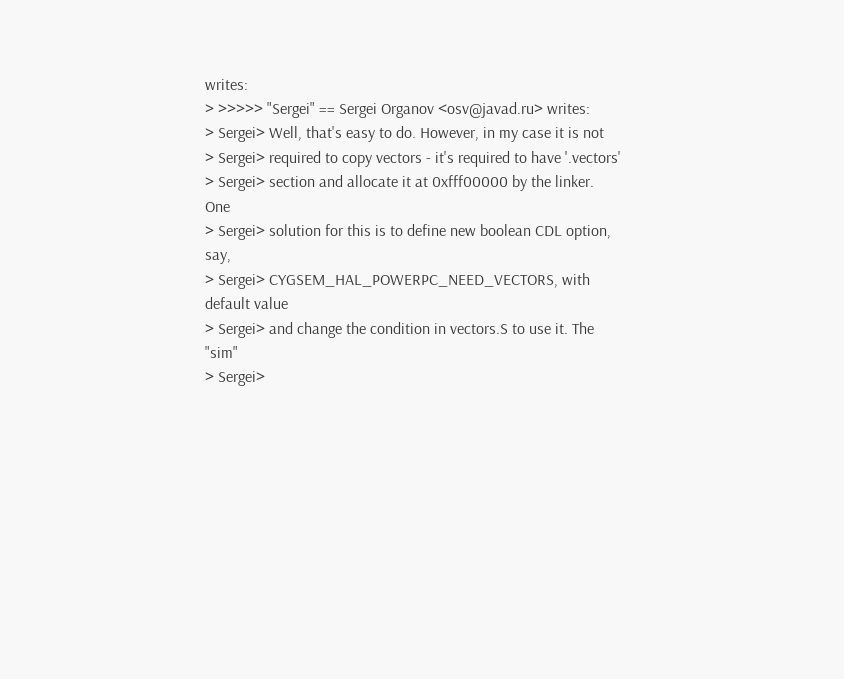writes:
> >>>>> "Sergei" == Sergei Organov <osv@javad.ru> writes:
> Sergei> Well, that's easy to do. However, in my case it is not
> Sergei> required to copy vectors - it's required to have '.vectors'
> Sergei> section and allocate it at 0xfff00000 by the linker. One
> Sergei> solution for this is to define new boolean CDL option, say,
> Sergei> CYGSEM_HAL_POWERPC_NEED_VECTORS, with default value
> Sergei> and change the condition in vectors.S to use it. The "sim"
> Sergei>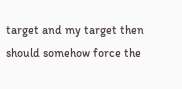target and my target then should somehow force the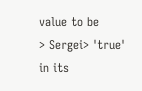value to be
> Sergei> 'true' in its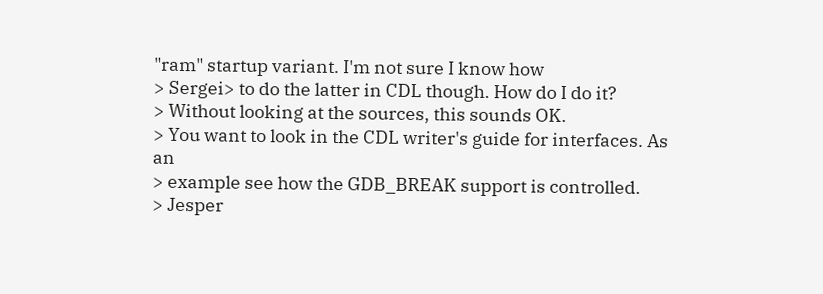"ram" startup variant. I'm not sure I know how
> Sergei> to do the latter in CDL though. How do I do it?
> Without looking at the sources, this sounds OK.
> You want to look in the CDL writer's guide for interfaces. As an
> example see how the GDB_BREAK support is controlled.
> Jesper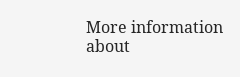More information about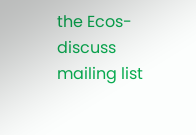the Ecos-discuss mailing list